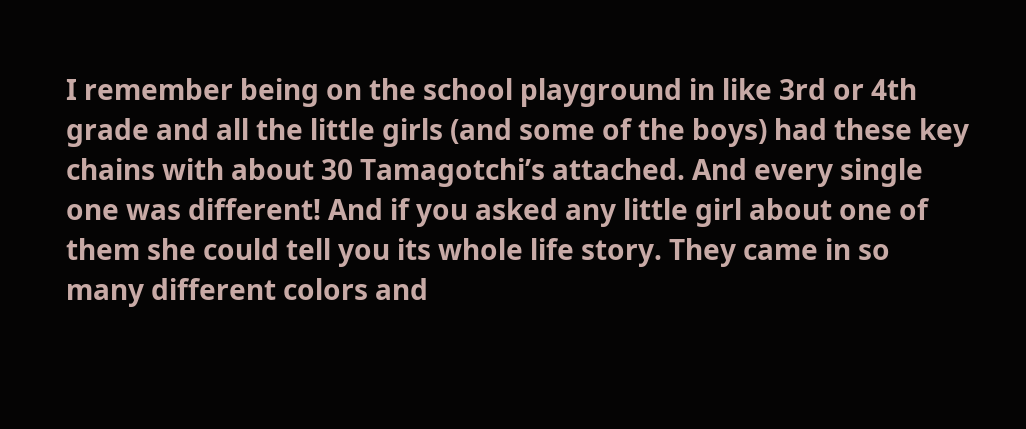I remember being on the school playground in like 3rd or 4th grade and all the little girls (and some of the boys) had these key chains with about 30 Tamagotchi’s attached. And every single one was different! And if you asked any little girl about one of them she could tell you its whole life story. They came in so many different colors and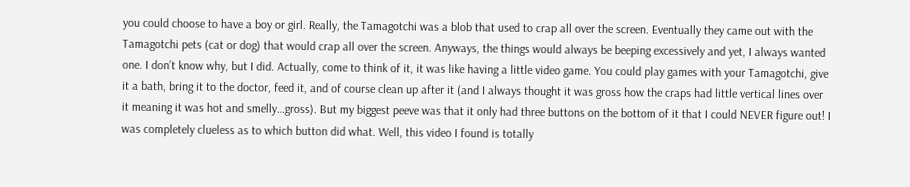you could choose to have a boy or girl. Really, the Tamagotchi was a blob that used to crap all over the screen. Eventually they came out with the Tamagotchi pets (cat or dog) that would crap all over the screen. Anyways, the things would always be beeping excessively and yet, I always wanted one. I don’t know why, but I did. Actually, come to think of it, it was like having a little video game. You could play games with your Tamagotchi, give it a bath, bring it to the doctor, feed it, and of course clean up after it (and I always thought it was gross how the craps had little vertical lines over it meaning it was hot and smelly…gross). But my biggest peeve was that it only had three buttons on the bottom of it that I could NEVER figure out! I was completely clueless as to which button did what. Well, this video I found is totally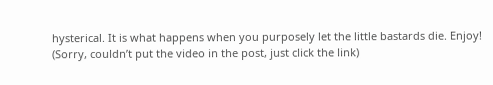hysterical. It is what happens when you purposely let the little bastards die. Enjoy! (Sorry, couldn’t put the video in the post, just click the link)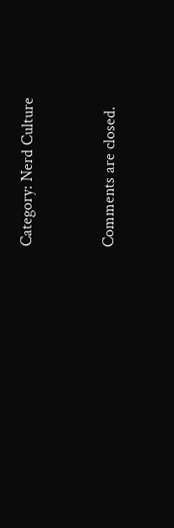Category: Nerd Culture


Comments are closed.